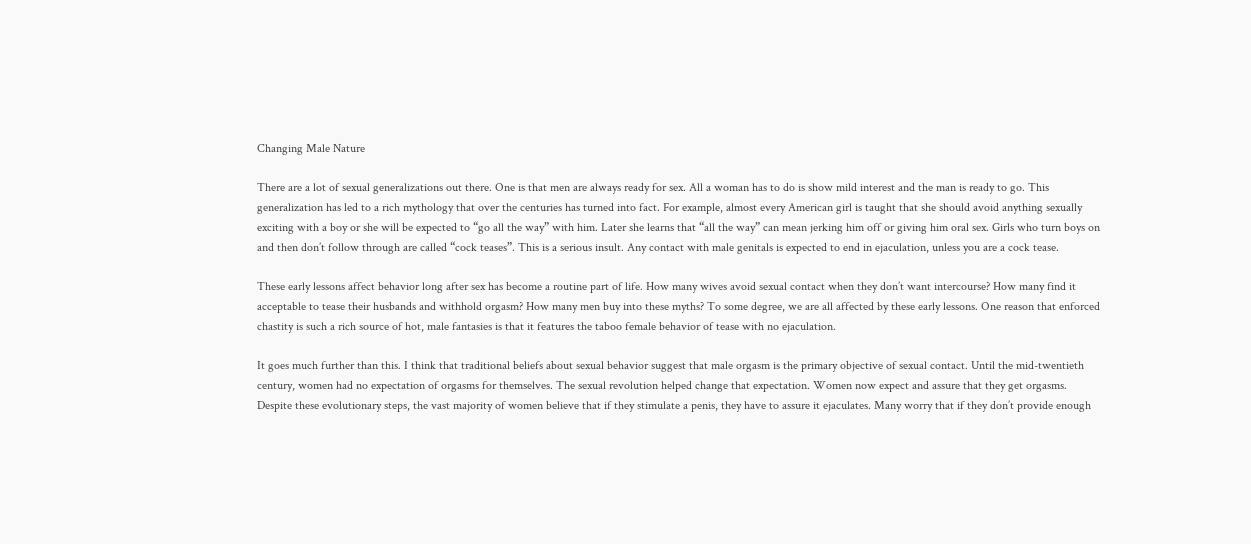Changing Male Nature

There are a lot of sexual generalizations out there. One is that men are always ready for sex. All a woman has to do is show mild interest and the man is ready to go. This generalization has led to a rich mythology that over the centuries has turned into fact. For example, almost every American girl is taught that she should avoid anything sexually exciting with a boy or she will be expected to “go all the way” with him. Later she learns that “all the way” can mean jerking him off or giving him oral sex. Girls who turn boys on and then don’t follow through are called “cock teases”. This is a serious insult. Any contact with male genitals is expected to end in ejaculation, unless you are a cock tease.

These early lessons affect behavior long after sex has become a routine part of life. How many wives avoid sexual contact when they don’t want intercourse? How many find it acceptable to tease their husbands and withhold orgasm? How many men buy into these myths? To some degree, we are all affected by these early lessons. One reason that enforced chastity is such a rich source of hot, male fantasies is that it features the taboo female behavior of tease with no ejaculation.

It goes much further than this. I think that traditional beliefs about sexual behavior suggest that male orgasm is the primary objective of sexual contact. Until the mid-twentieth century, women had no expectation of orgasms for themselves. The sexual revolution helped change that expectation. Women now expect and assure that they get orgasms. Despite these evolutionary steps, the vast majority of women believe that if they stimulate a penis, they have to assure it ejaculates. Many worry that if they don’t provide enough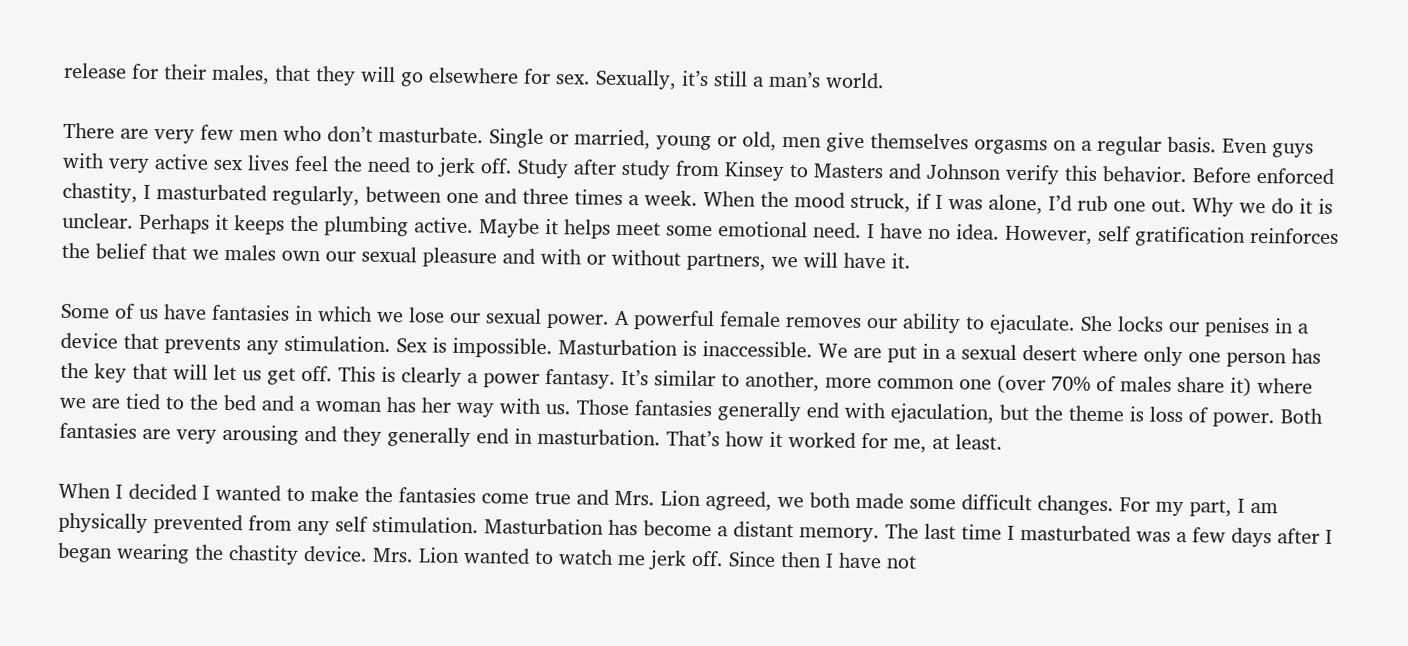release for their males, that they will go elsewhere for sex. Sexually, it’s still a man’s world.

There are very few men who don’t masturbate. Single or married, young or old, men give themselves orgasms on a regular basis. Even guys with very active sex lives feel the need to jerk off. Study after study from Kinsey to Masters and Johnson verify this behavior. Before enforced chastity, I masturbated regularly, between one and three times a week. When the mood struck, if I was alone, I’d rub one out. Why we do it is unclear. Perhaps it keeps the plumbing active. Maybe it helps meet some emotional need. I have no idea. However, self gratification reinforces the belief that we males own our sexual pleasure and with or without partners, we will have it.

Some of us have fantasies in which we lose our sexual power. A powerful female removes our ability to ejaculate. She locks our penises in a device that prevents any stimulation. Sex is impossible. Masturbation is inaccessible. We are put in a sexual desert where only one person has the key that will let us get off. This is clearly a power fantasy. It’s similar to another, more common one (over 70% of males share it) where we are tied to the bed and a woman has her way with us. Those fantasies generally end with ejaculation, but the theme is loss of power. Both fantasies are very arousing and they generally end in masturbation. That’s how it worked for me, at least.

When I decided I wanted to make the fantasies come true and Mrs. Lion agreed, we both made some difficult changes. For my part, I am physically prevented from any self stimulation. Masturbation has become a distant memory. The last time I masturbated was a few days after I began wearing the chastity device. Mrs. Lion wanted to watch me jerk off. Since then I have not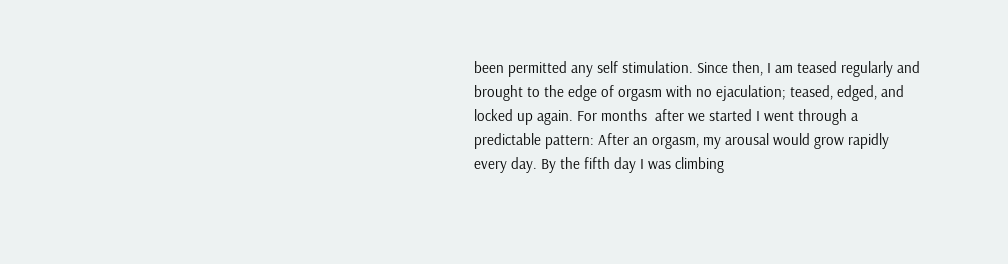been permitted any self stimulation. Since then, I am teased regularly and brought to the edge of orgasm with no ejaculation; teased, edged, and locked up again. For months  after we started I went through a predictable pattern: After an orgasm, my arousal would grow rapidly every day. By the fifth day I was climbing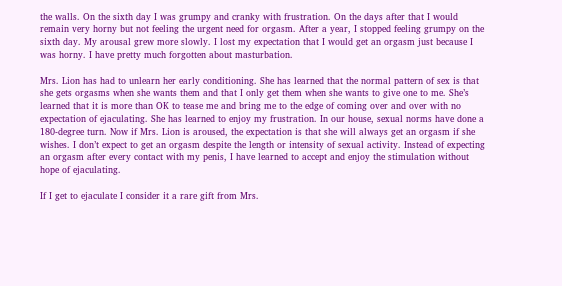the walls. On the sixth day I was grumpy and cranky with frustration. On the days after that I would remain very horny but not feeling the urgent need for orgasm. After a year, I stopped feeling grumpy on the sixth day. My arousal grew more slowly. I lost my expectation that I would get an orgasm just because I was horny. I have pretty much forgotten about masturbation.

Mrs. Lion has had to unlearn her early conditioning. She has learned that the normal pattern of sex is that she gets orgasms when she wants them and that I only get them when she wants to give one to me. She’s learned that it is more than OK to tease me and bring me to the edge of coming over and over with no expectation of ejaculating. She has learned to enjoy my frustration. In our house, sexual norms have done a 180-degree turn. Now if Mrs. Lion is aroused, the expectation is that she will always get an orgasm if she wishes. I don’t expect to get an orgasm despite the length or intensity of sexual activity. Instead of expecting an orgasm after every contact with my penis, I have learned to accept and enjoy the stimulation without hope of ejaculating.

If I get to ejaculate I consider it a rare gift from Mrs.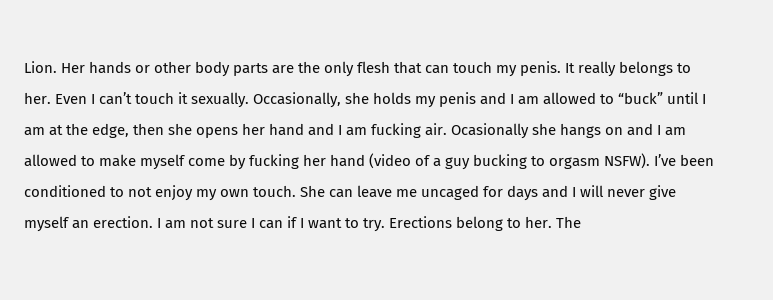Lion. Her hands or other body parts are the only flesh that can touch my penis. It really belongs to her. Even I can’t touch it sexually. Occasionally, she holds my penis and I am allowed to “buck” until I am at the edge, then she opens her hand and I am fucking air. Ocasionally she hangs on and I am allowed to make myself come by fucking her hand (video of a guy bucking to orgasm NSFW). I’ve been conditioned to not enjoy my own touch. She can leave me uncaged for days and I will never give myself an erection. I am not sure I can if I want to try. Erections belong to her. The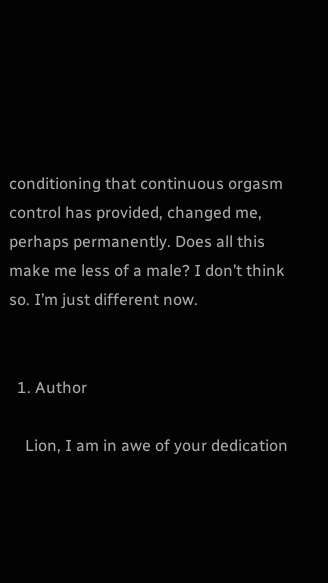conditioning that continuous orgasm control has provided, changed me, perhaps permanently. Does all this make me less of a male? I don’t think so. I’m just different now.


  1. Author

    Lion, I am in awe of your dedication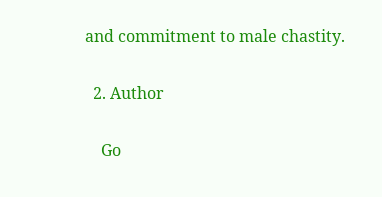and commitment to male chastity.

  2. Author

    Go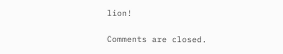lion!

Comments are closed.